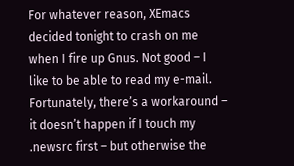For whatever reason, XEmacs decided tonight to crash on me when I fire up Gnus. Not good – I like to be able to read my e-mail. Fortunately, there’s a workaround – it doesn’t happen if I touch my .newsrc first – but otherwise the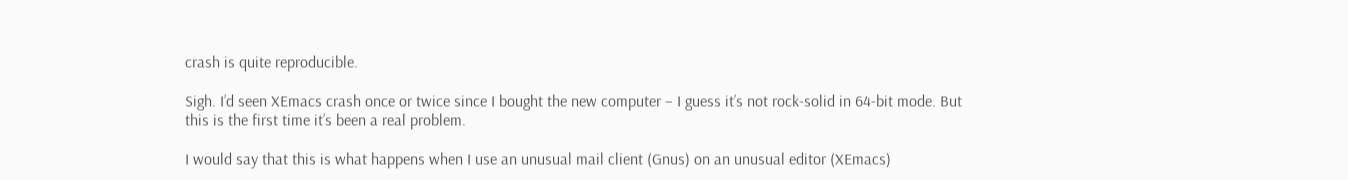crash is quite reproducible.

Sigh. I’d seen XEmacs crash once or twice since I bought the new computer – I guess it’s not rock-solid in 64-bit mode. But this is the first time it’s been a real problem.

I would say that this is what happens when I use an unusual mail client (Gnus) on an unusual editor (XEmacs)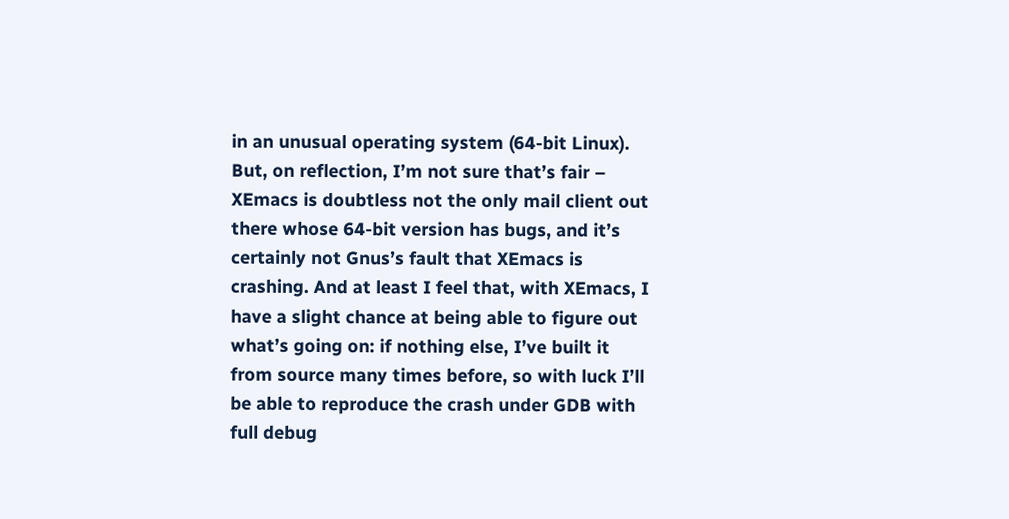in an unusual operating system (64-bit Linux). But, on reflection, I’m not sure that’s fair – XEmacs is doubtless not the only mail client out there whose 64-bit version has bugs, and it’s certainly not Gnus’s fault that XEmacs is crashing. And at least I feel that, with XEmacs, I have a slight chance at being able to figure out what’s going on: if nothing else, I’ve built it from source many times before, so with luck I’ll be able to reproduce the crash under GDB with full debug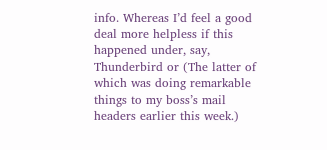info. Whereas I’d feel a good deal more helpless if this happened under, say, Thunderbird or (The latter of which was doing remarkable things to my boss’s mail headers earlier this week.)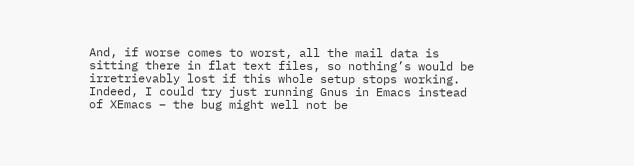And, if worse comes to worst, all the mail data is sitting there in flat text files, so nothing’s would be irretrievably lost if this whole setup stops working. Indeed, I could try just running Gnus in Emacs instead of XEmacs – the bug might well not be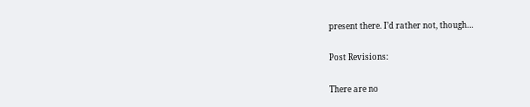present there. I’d rather not, though…

Post Revisions:

There are no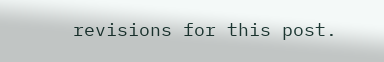revisions for this post.